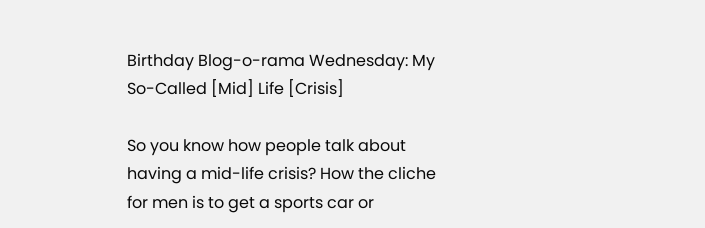Birthday Blog-o-rama Wednesday: My So-Called [Mid] Life [Crisis]

So you know how people talk about having a mid-life crisis? How the cliche for men is to get a sports car or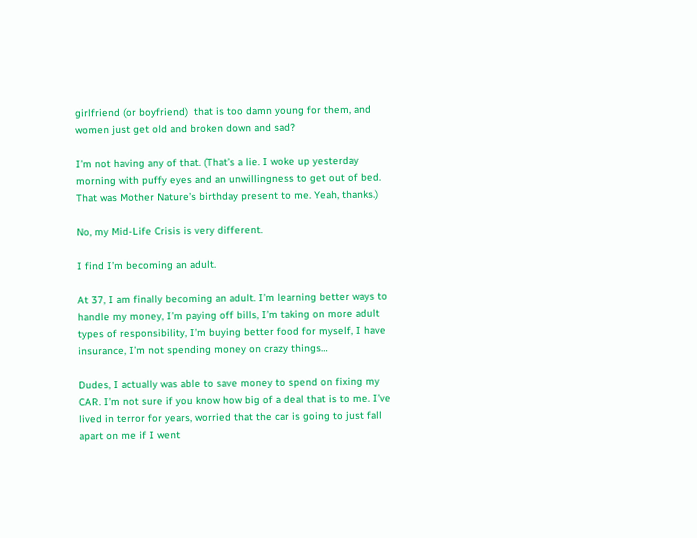girlfriend (or boyfriend)  that is too damn young for them, and women just get old and broken down and sad?

I’m not having any of that. (That’s a lie. I woke up yesterday morning with puffy eyes and an unwillingness to get out of bed. That was Mother Nature’s birthday present to me. Yeah, thanks.)

No, my Mid-Life Crisis is very different.

I find I’m becoming an adult.

At 37, I am finally becoming an adult. I’m learning better ways to handle my money, I’m paying off bills, I’m taking on more adult types of responsibility, I’m buying better food for myself, I have insurance, I’m not spending money on crazy things…

Dudes, I actually was able to save money to spend on fixing my CAR. I’m not sure if you know how big of a deal that is to me. I’ve lived in terror for years, worried that the car is going to just fall apart on me if I went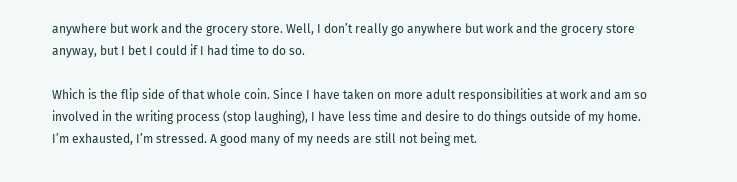anywhere but work and the grocery store. Well, I don’t really go anywhere but work and the grocery store anyway, but I bet I could if I had time to do so.

Which is the flip side of that whole coin. Since I have taken on more adult responsibilities at work and am so involved in the writing process (stop laughing), I have less time and desire to do things outside of my home. I’m exhausted, I’m stressed. A good many of my needs are still not being met.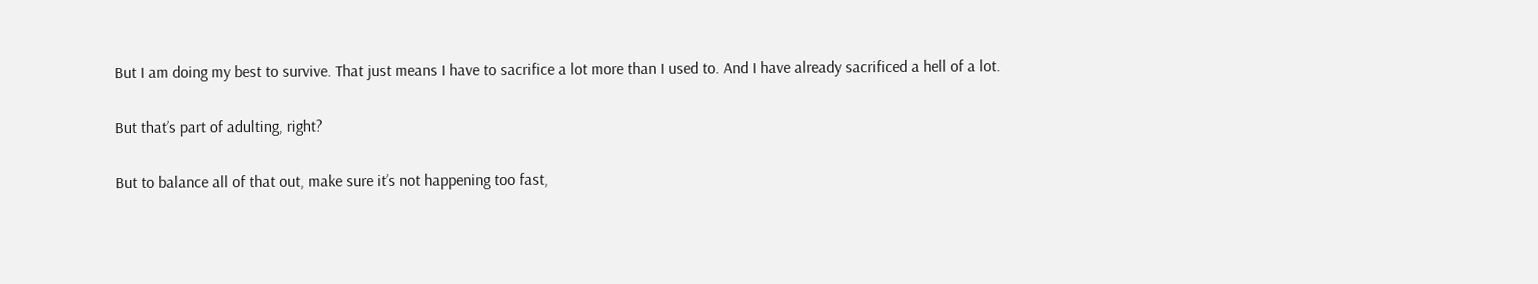But I am doing my best to survive. That just means I have to sacrifice a lot more than I used to. And I have already sacrificed a hell of a lot.

But that’s part of adulting, right?

But to balance all of that out, make sure it’s not happening too fast,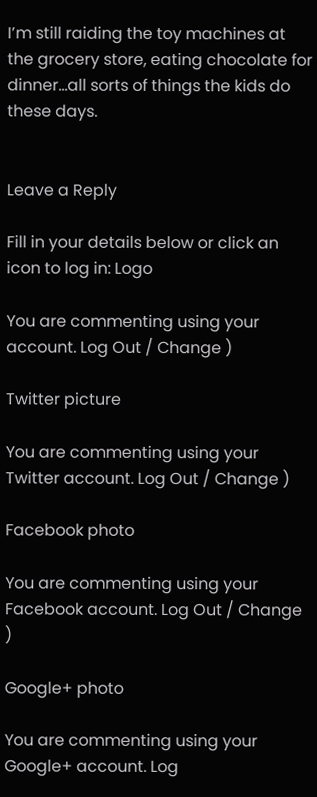I’m still raiding the toy machines at the grocery store, eating chocolate for dinner…all sorts of things the kids do these days.


Leave a Reply

Fill in your details below or click an icon to log in: Logo

You are commenting using your account. Log Out / Change )

Twitter picture

You are commenting using your Twitter account. Log Out / Change )

Facebook photo

You are commenting using your Facebook account. Log Out / Change )

Google+ photo

You are commenting using your Google+ account. Log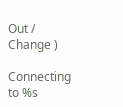Out / Change )

Connecting to %s